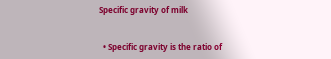Specific gravity of milk


  • Specific gravity is the ratio of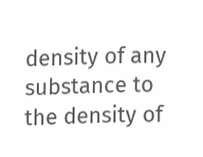density of any substance to the density of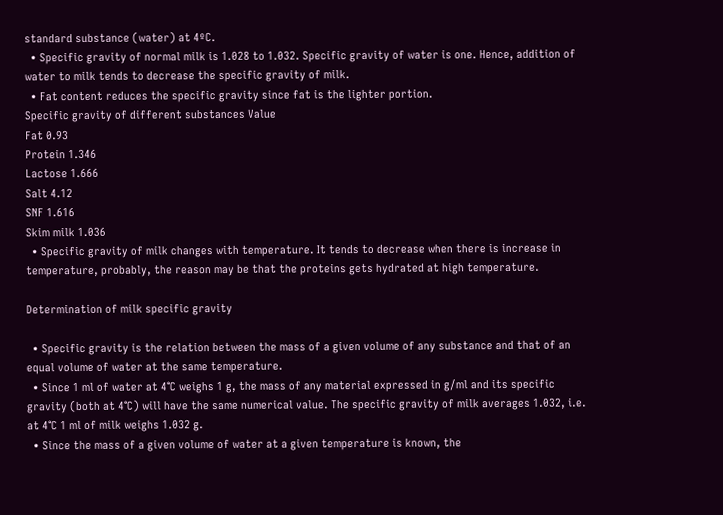standard substance (water) at 4ºC.
  • Specific gravity of normal milk is 1.028 to 1.032. Specific gravity of water is one. Hence, addition of water to milk tends to decrease the specific gravity of milk.
  • Fat content reduces the specific gravity since fat is the lighter portion.
Specific gravity of different substances Value
Fat 0.93
Protein 1.346
Lactose 1.666
Salt 4.12
SNF 1.616
Skim milk 1.036
  • Specific gravity of milk changes with temperature. It tends to decrease when there is increase in temperature, probably, the reason may be that the proteins gets hydrated at high temperature.

Determination of milk specific gravity

  • Specific gravity is the relation between the mass of a given volume of any substance and that of an equal volume of water at the same temperature.
  • Since 1 ml of water at 4°C weighs 1 g, the mass of any material expressed in g/ml and its specific gravity (both at 4°C) will have the same numerical value. The specific gravity of milk averages 1.032, i.e. at 4°C 1 ml of milk weighs 1.032 g.
  • Since the mass of a given volume of water at a given temperature is known, the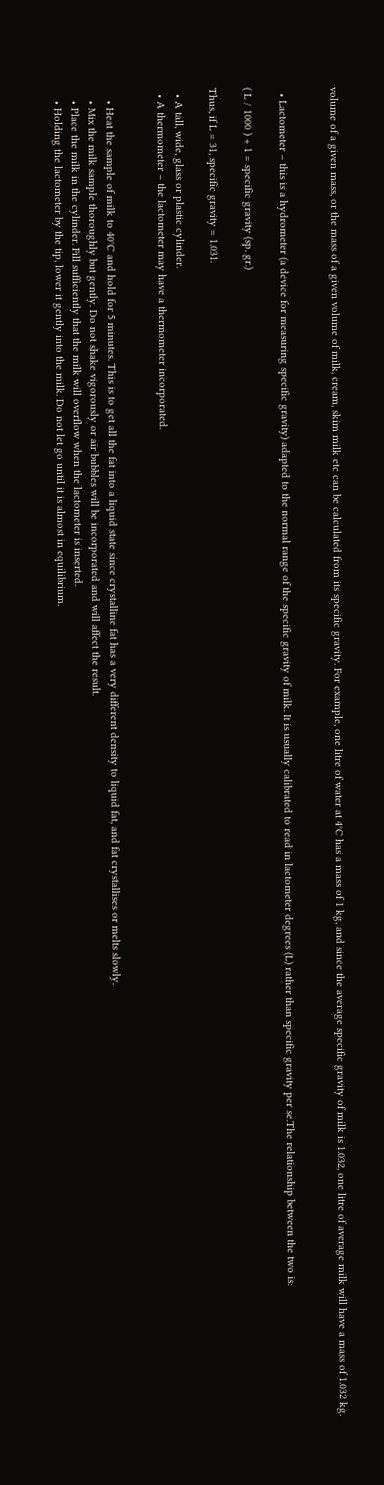volume of a given mass, or the mass of a given volume of milk, cream, skim milk etc can be calculated from its specific gravity. For example, one litre of water at 4°C has a mass of 1 kg, and since the average specific gravity of milk is 1.032, one litre of average milk will have a mass of 1.032 kg.


  • Lactometer – this is a hydrometer (a device for measuring specific gravity) adapted to the normal range of the specific gravity of milk. It is usually calibrated to read in lactometer degrees (L) rather than specific gravity per se.The relationship between the two is:

( L / 1000 ) + 1 = specific gravity (sp. gr.)

Thus, if L = 31, specific gravity = 1.031.

  • A tall, wide, glass or plastic cylinder.
  • A thermometer – the lactometer may have a thermometer incorporated.


    • Heat the sample of milk to 40°C and hold for 5 minutes. This is to get all the fat into a liquid state since crystalline fat has a very different density to liquid fat, and fat crystallises or melts slowly.
    • Mix the milk sample thoroughly but gently. Do not shake vigorously or air bubbles will be incorporated and will affect the result.
    • Place the milk in the cylinder. Fill sufficiently that the milk will overflow when the lactometer is inserted.
    • Holding the lactometer by the tip, lower it gently into the milk. Do not let go until it is almost in equilibrium.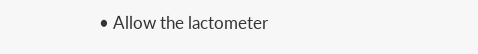• Allow the lactometer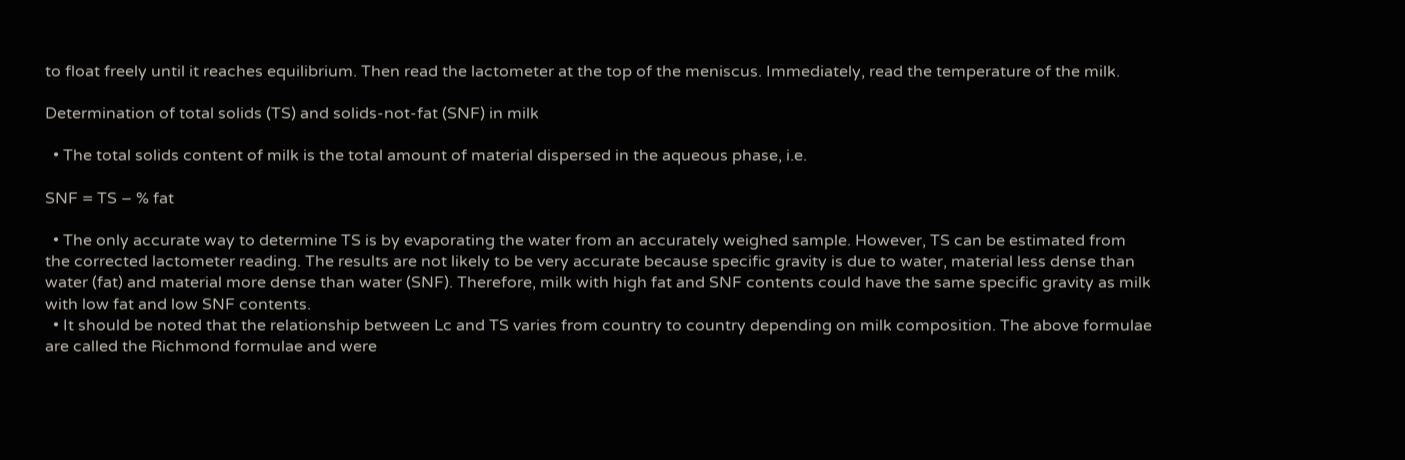to float freely until it reaches equilibrium. Then read the lactometer at the top of the meniscus. Immediately, read the temperature of the milk.

Determination of total solids (TS) and solids-not-fat (SNF) in milk

  • The total solids content of milk is the total amount of material dispersed in the aqueous phase, i.e.

SNF = TS – % fat

  • The only accurate way to determine TS is by evaporating the water from an accurately weighed sample. However, TS can be estimated from the corrected lactometer reading. The results are not likely to be very accurate because specific gravity is due to water, material less dense than water (fat) and material more dense than water (SNF). Therefore, milk with high fat and SNF contents could have the same specific gravity as milk with low fat and low SNF contents.
  • It should be noted that the relationship between Lc and TS varies from country to country depending on milk composition. The above formulae are called the Richmond formulae and were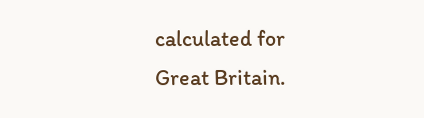calculated for Great Britain.